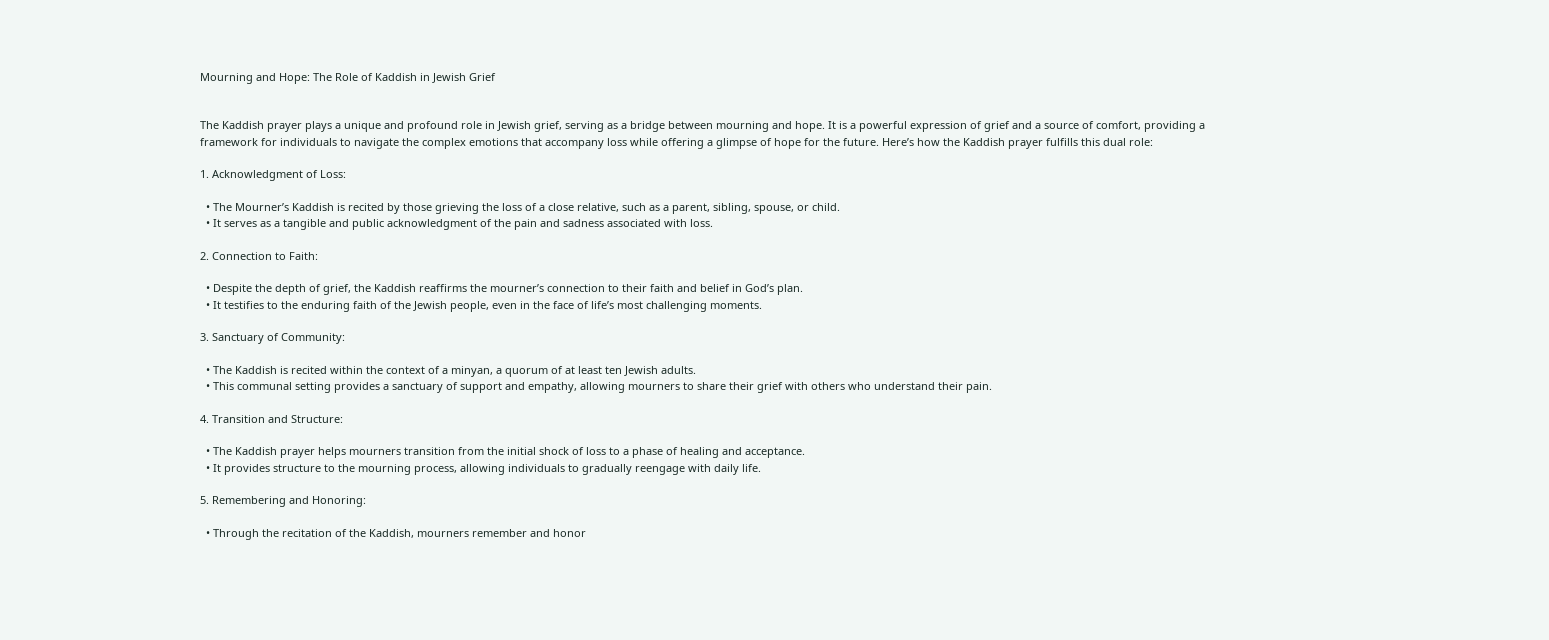Mourning and Hope: The Role of Kaddish in Jewish Grief


The Kaddish prayer plays a unique and profound role in Jewish grief, serving as a bridge between mourning and hope. It is a powerful expression of grief and a source of comfort, providing a framework for individuals to navigate the complex emotions that accompany loss while offering a glimpse of hope for the future. Here’s how the Kaddish prayer fulfills this dual role:

1. Acknowledgment of Loss:

  • The Mourner’s Kaddish is recited by those grieving the loss of a close relative, such as a parent, sibling, spouse, or child.
  • It serves as a tangible and public acknowledgment of the pain and sadness associated with loss.

2. Connection to Faith:

  • Despite the depth of grief, the Kaddish reaffirms the mourner’s connection to their faith and belief in God’s plan.
  • It testifies to the enduring faith of the Jewish people, even in the face of life’s most challenging moments.

3. Sanctuary of Community:

  • The Kaddish is recited within the context of a minyan, a quorum of at least ten Jewish adults.
  • This communal setting provides a sanctuary of support and empathy, allowing mourners to share their grief with others who understand their pain.

4. Transition and Structure:

  • The Kaddish prayer helps mourners transition from the initial shock of loss to a phase of healing and acceptance.
  • It provides structure to the mourning process, allowing individuals to gradually reengage with daily life.

5. Remembering and Honoring:

  • Through the recitation of the Kaddish, mourners remember and honor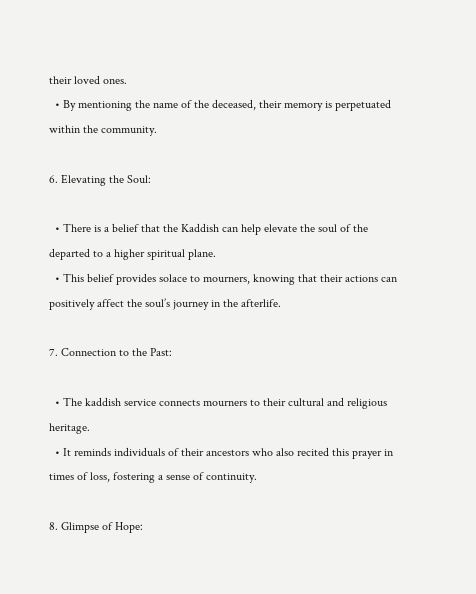their loved ones.
  • By mentioning the name of the deceased, their memory is perpetuated within the community.

6. Elevating the Soul:

  • There is a belief that the Kaddish can help elevate the soul of the departed to a higher spiritual plane.
  • This belief provides solace to mourners, knowing that their actions can positively affect the soul’s journey in the afterlife.

7. Connection to the Past:

  • The kaddish service connects mourners to their cultural and religious heritage.
  • It reminds individuals of their ancestors who also recited this prayer in times of loss, fostering a sense of continuity.

8. Glimpse of Hope: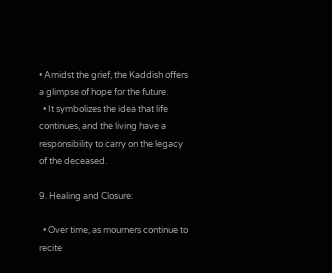• Amidst the grief, the Kaddish offers a glimpse of hope for the future.
  • It symbolizes the idea that life continues, and the living have a responsibility to carry on the legacy of the deceased.

9. Healing and Closure:

  • Over time, as mourners continue to recite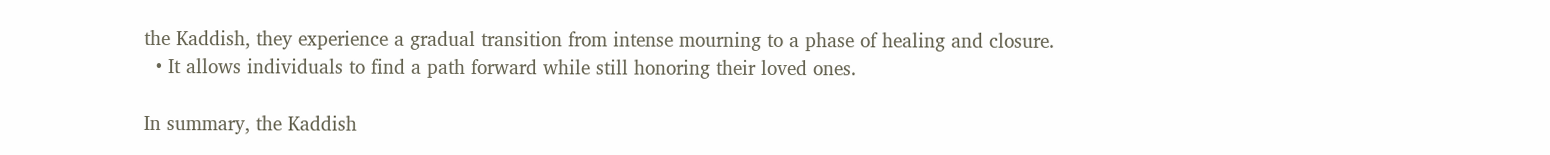the Kaddish, they experience a gradual transition from intense mourning to a phase of healing and closure.
  • It allows individuals to find a path forward while still honoring their loved ones.

In summary, the Kaddish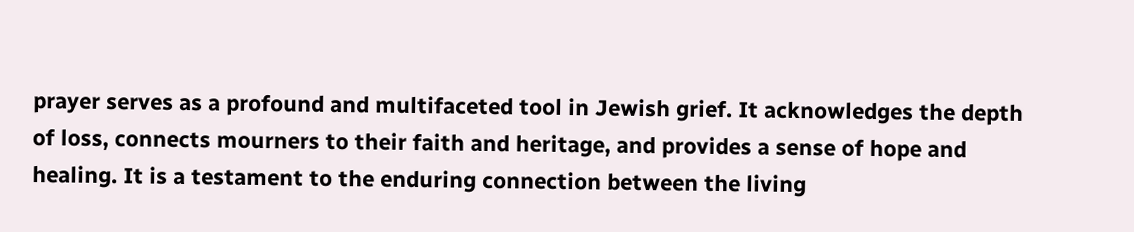prayer serves as a profound and multifaceted tool in Jewish grief. It acknowledges the depth of loss, connects mourners to their faith and heritage, and provides a sense of hope and healing. It is a testament to the enduring connection between the living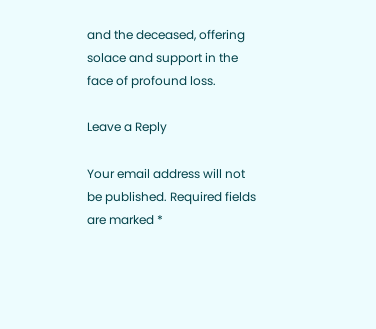and the deceased, offering solace and support in the face of profound loss.

Leave a Reply

Your email address will not be published. Required fields are marked *